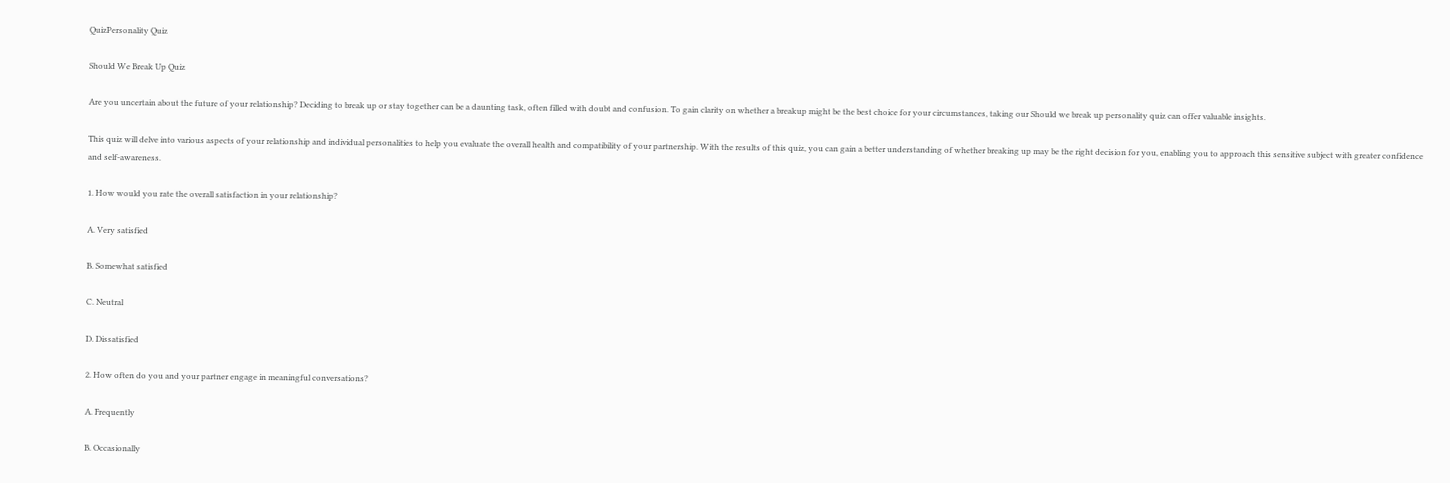QuizPersonality Quiz

Should We Break Up Quiz

Are you uncertain about the future of your relationship? Deciding to break up or stay together can be a daunting task, often filled with doubt and confusion. To gain clarity on whether a breakup might be the best choice for your circumstances, taking our Should we break up personality quiz can offer valuable insights.

This quiz will delve into various aspects of your relationship and individual personalities to help you evaluate the overall health and compatibility of your partnership. With the results of this quiz, you can gain a better understanding of whether breaking up may be the right decision for you, enabling you to approach this sensitive subject with greater confidence and self-awareness.

1. How would you rate the overall satisfaction in your relationship?

A. Very satisfied

B. Somewhat satisfied

C. Neutral

D. Dissatisfied

2. How often do you and your partner engage in meaningful conversations?

A. Frequently

B. Occasionally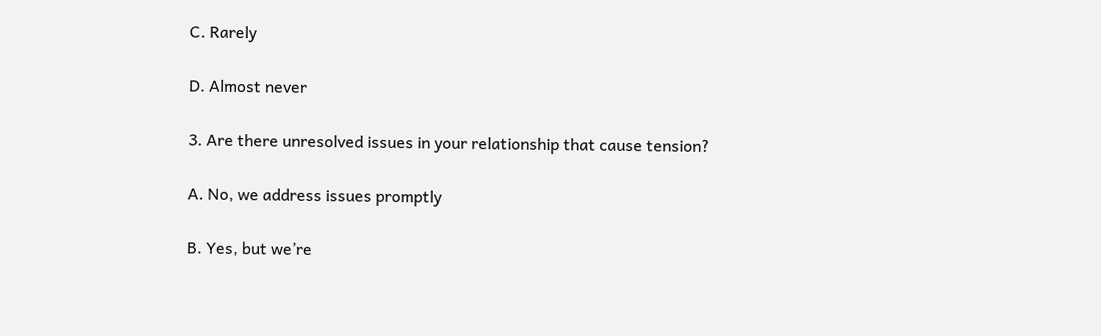C. Rarely

D. Almost never

3. Are there unresolved issues in your relationship that cause tension?

A. No, we address issues promptly

B. Yes, but we’re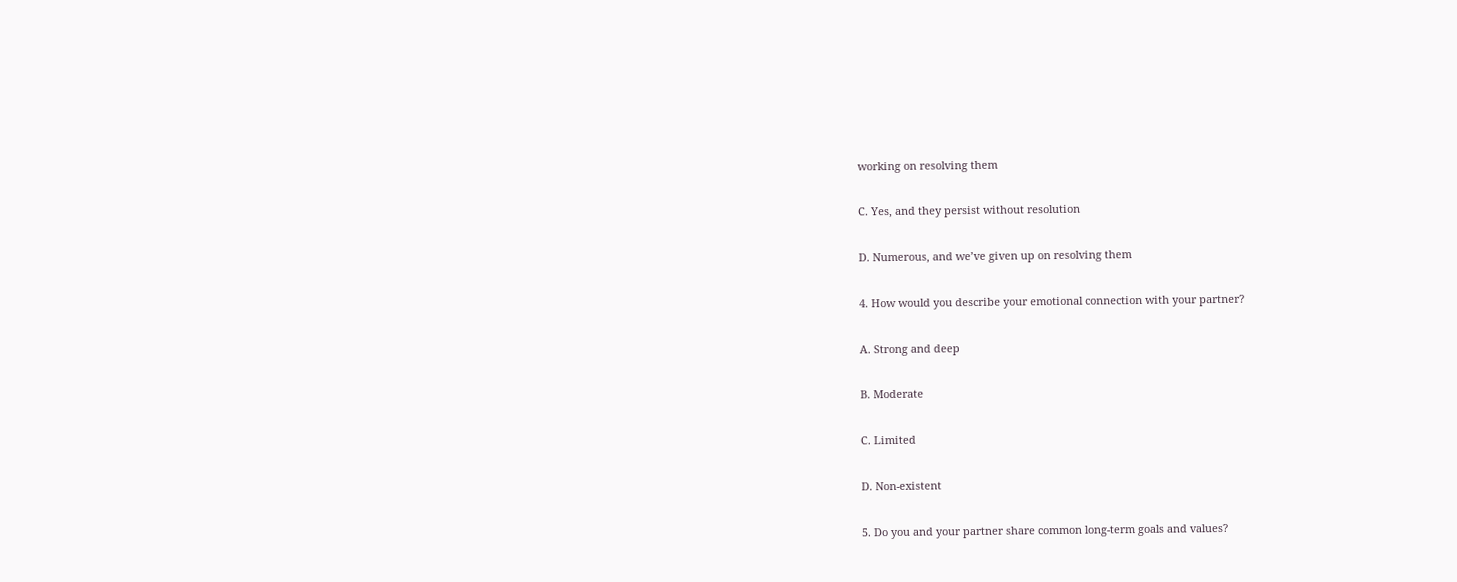working on resolving them

C. Yes, and they persist without resolution

D. Numerous, and we’ve given up on resolving them

4. How would you describe your emotional connection with your partner?

A. Strong and deep

B. Moderate

C. Limited

D. Non-existent

5. Do you and your partner share common long-term goals and values?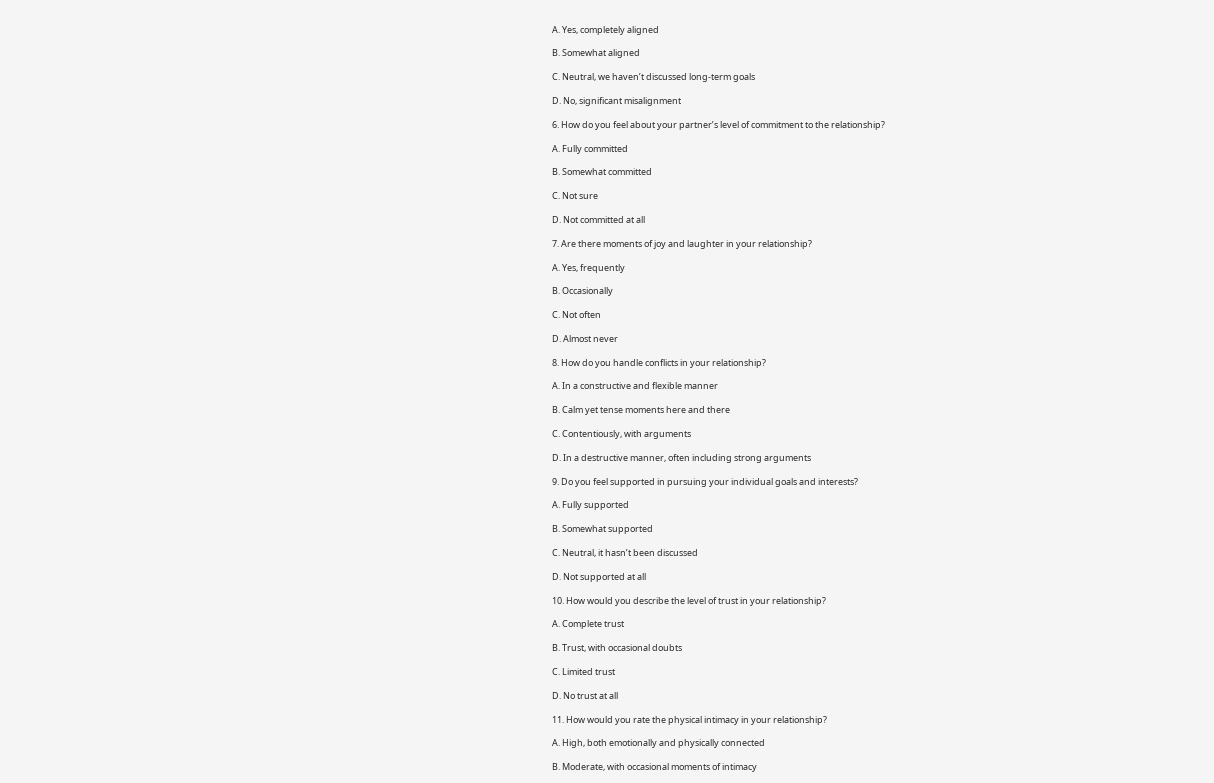A. Yes, completely aligned

B. Somewhat aligned

C. Neutral, we haven’t discussed long-term goals

D. No, significant misalignment

6. How do you feel about your partner’s level of commitment to the relationship?

A. Fully committed

B. Somewhat committed

C. Not sure

D. Not committed at all

7. Are there moments of joy and laughter in your relationship?

A. Yes, frequently

B. Occasionally

C. Not often

D. Almost never

8. How do you handle conflicts in your relationship?

A. In a constructive and flexible manner

B. Calm yet tense moments here and there

C. Contentiously, with arguments

D. In a destructive manner, often including strong arguments

9. Do you feel supported in pursuing your individual goals and interests?

A. Fully supported

B. Somewhat supported

C. Neutral, it hasn’t been discussed

D. Not supported at all

10. How would you describe the level of trust in your relationship?

A. Complete trust

B. Trust, with occasional doubts

C. Limited trust

D. No trust at all

11. How would you rate the physical intimacy in your relationship?

A. High, both emotionally and physically connected

B. Moderate, with occasional moments of intimacy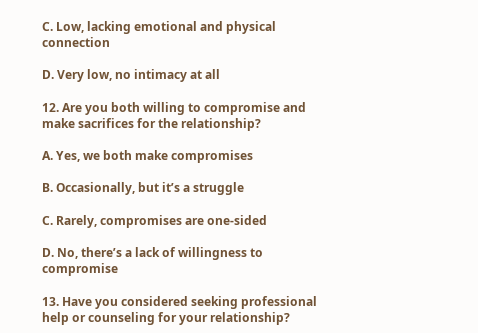C. Low, lacking emotional and physical connection

D. Very low, no intimacy at all

12. Are you both willing to compromise and make sacrifices for the relationship?

A. Yes, we both make compromises

B. Occasionally, but it’s a struggle

C. Rarely, compromises are one-sided

D. No, there’s a lack of willingness to compromise

13. Have you considered seeking professional help or counseling for your relationship?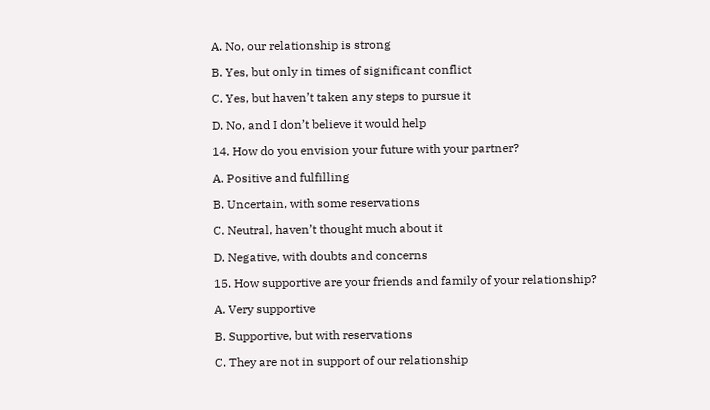A. No, our relationship is strong

B. Yes, but only in times of significant conflict

C. Yes, but haven’t taken any steps to pursue it

D. No, and I don’t believe it would help

14. How do you envision your future with your partner?

A. Positive and fulfilling

B. Uncertain, with some reservations

C. Neutral, haven’t thought much about it

D. Negative, with doubts and concerns

15. How supportive are your friends and family of your relationship?

A. Very supportive

B. Supportive, but with reservations

C. They are not in support of our relationship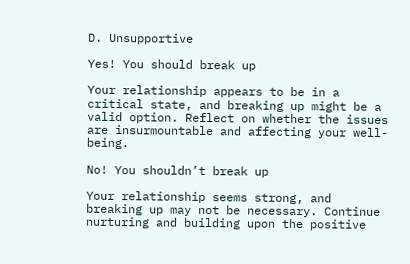D. Unsupportive

Yes! You should break up

Your relationship appears to be in a critical state, and breaking up might be a valid option. Reflect on whether the issues are insurmountable and affecting your well-being.

No! You shouldn’t break up

Your relationship seems strong, and breaking up may not be necessary. Continue nurturing and building upon the positive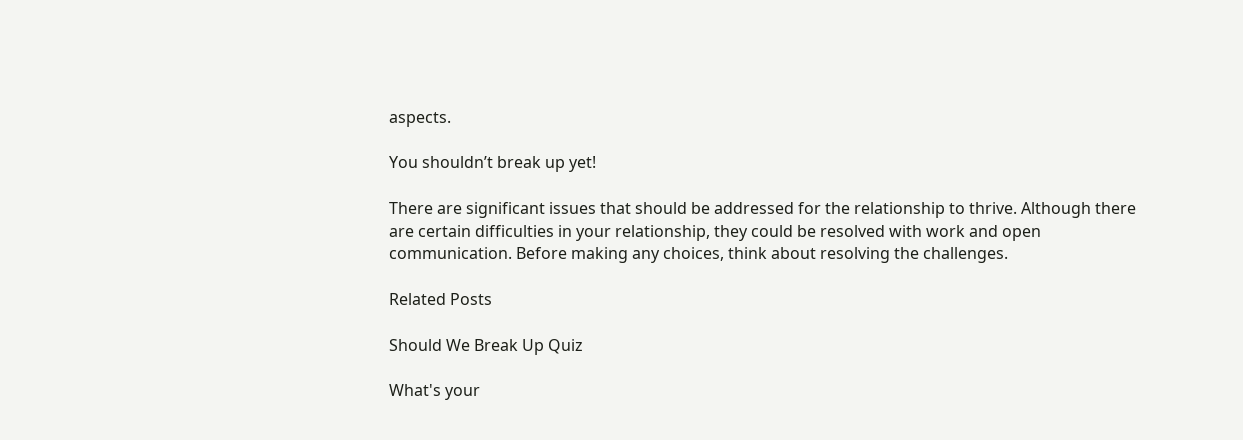aspects.

You shouldn’t break up yet!

There are significant issues that should be addressed for the relationship to thrive. Although there are certain difficulties in your relationship, they could be resolved with work and open communication. Before making any choices, think about resolving the challenges.

Related Posts

Should We Break Up Quiz

What's your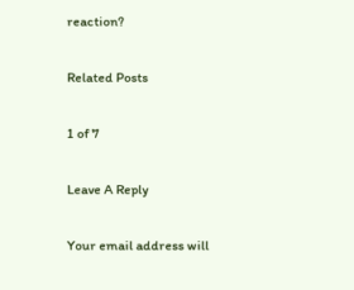reaction?

Related Posts

1 of 7

Leave A Reply

Your email address will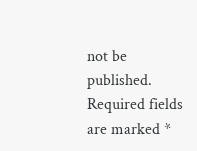not be published. Required fields are marked *